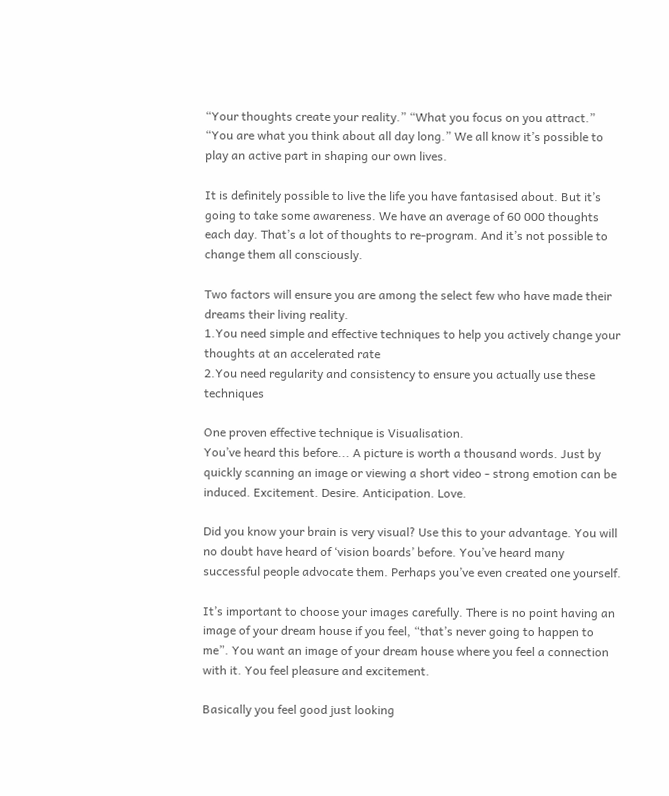“Your thoughts create your reality.” “What you focus on you attract.” “You are what you think about all day long.” We all know it’s possible to play an active part in shaping our own lives.

It is definitely possible to live the life you have fantasised about. But it’s going to take some awareness. We have an average of 60 000 thoughts each day. That’s a lot of thoughts to re-program. And it’s not possible to change them all consciously.

Two factors will ensure you are among the select few who have made their dreams their living reality.
1.You need simple and effective techniques to help you actively change your thoughts at an accelerated rate
2.You need regularity and consistency to ensure you actually use these techniques

One proven effective technique is Visualisation.
You’ve heard this before... A picture is worth a thousand words. Just by quickly scanning an image or viewing a short video - strong emotion can be induced. Excitement. Desire. Anticipation. Love.

Did you know your brain is very visual? Use this to your advantage. You will no doubt have heard of ‘vision boards’ before. You’ve heard many successful people advocate them. Perhaps you’ve even created one yourself.

It’s important to choose your images carefully. There is no point having an image of your dream house if you feel, “that’s never going to happen to me”. You want an image of your dream house where you feel a connection with it. You feel pleasure and excitement.

Basically you feel good just looking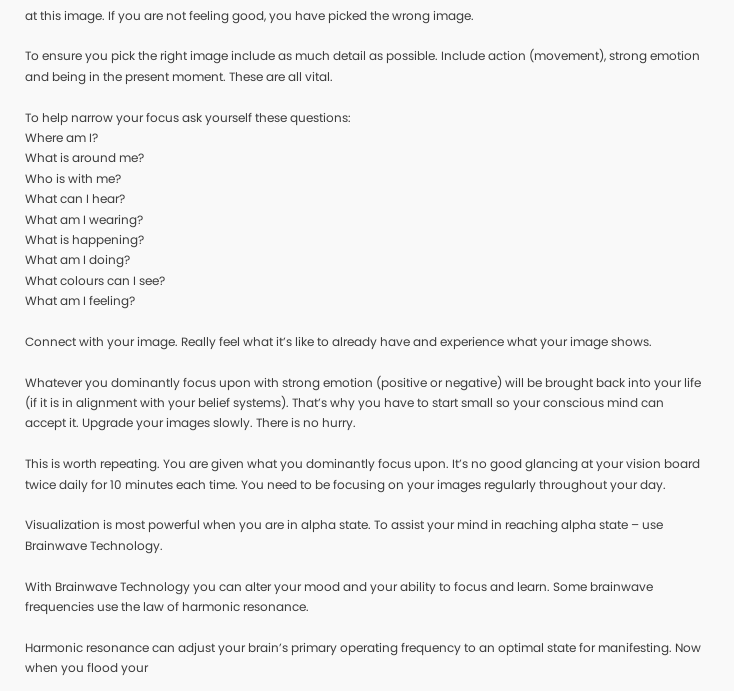at this image. If you are not feeling good, you have picked the wrong image.

To ensure you pick the right image include as much detail as possible. Include action (movement), strong emotion and being in the present moment. These are all vital.

To help narrow your focus ask yourself these questions:
Where am I?
What is around me?
Who is with me?
What can I hear?
What am I wearing?
What is happening?
What am I doing?
What colours can I see?
What am I feeling?

Connect with your image. Really feel what it’s like to already have and experience what your image shows.

Whatever you dominantly focus upon with strong emotion (positive or negative) will be brought back into your life (if it is in alignment with your belief systems). That’s why you have to start small so your conscious mind can accept it. Upgrade your images slowly. There is no hurry.

This is worth repeating. You are given what you dominantly focus upon. It’s no good glancing at your vision board twice daily for 10 minutes each time. You need to be focusing on your images regularly throughout your day.

Visualization is most powerful when you are in alpha state. To assist your mind in reaching alpha state – use Brainwave Technology.

With Brainwave Technology you can alter your mood and your ability to focus and learn. Some brainwave frequencies use the law of harmonic resonance.

Harmonic resonance can adjust your brain’s primary operating frequency to an optimal state for manifesting. Now when you flood your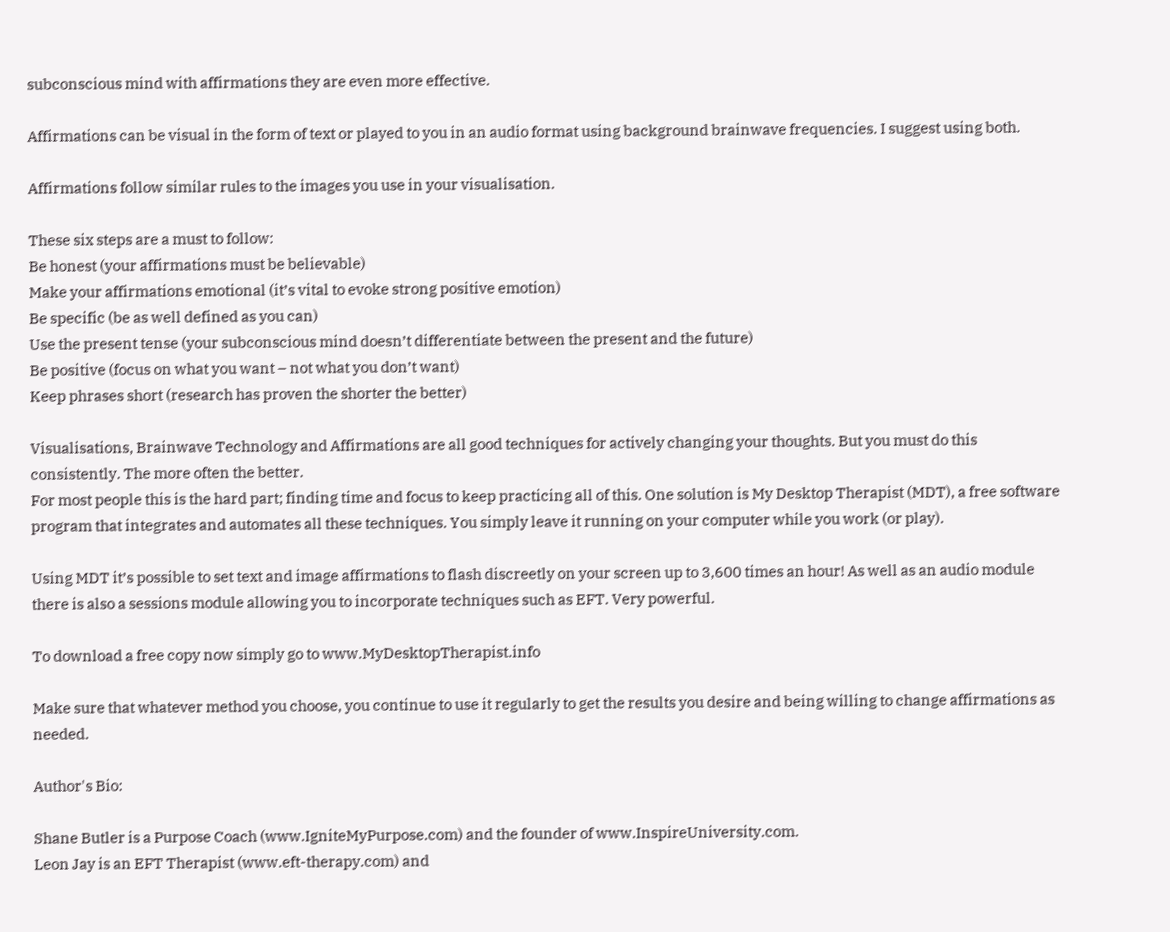subconscious mind with affirmations they are even more effective.

Affirmations can be visual in the form of text or played to you in an audio format using background brainwave frequencies. I suggest using both.

Affirmations follow similar rules to the images you use in your visualisation.

These six steps are a must to follow:
Be honest (your affirmations must be believable)
Make your affirmations emotional (it’s vital to evoke strong positive emotion)
Be specific (be as well defined as you can)
Use the present tense (your subconscious mind doesn’t differentiate between the present and the future)
Be positive (focus on what you want – not what you don’t want)
Keep phrases short (research has proven the shorter the better)

Visualisations, Brainwave Technology and Affirmations are all good techniques for actively changing your thoughts. But you must do this consistently. The more often the better.
For most people this is the hard part; finding time and focus to keep practicing all of this. One solution is My Desktop Therapist (MDT), a free software program that integrates and automates all these techniques. You simply leave it running on your computer while you work (or play).

Using MDT it’s possible to set text and image affirmations to flash discreetly on your screen up to 3,600 times an hour! As well as an audio module there is also a sessions module allowing you to incorporate techniques such as EFT. Very powerful.

To download a free copy now simply go to www.MyDesktopTherapist.info

Make sure that whatever method you choose, you continue to use it regularly to get the results you desire and being willing to change affirmations as needed.

Author's Bio:

Shane Butler is a Purpose Coach (www.IgniteMyPurpose.com) and the founder of www.InspireUniversity.com.
Leon Jay is an EFT Therapist (www.eft-therapy.com) and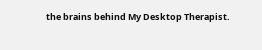the brains behind My Desktop Therapist.